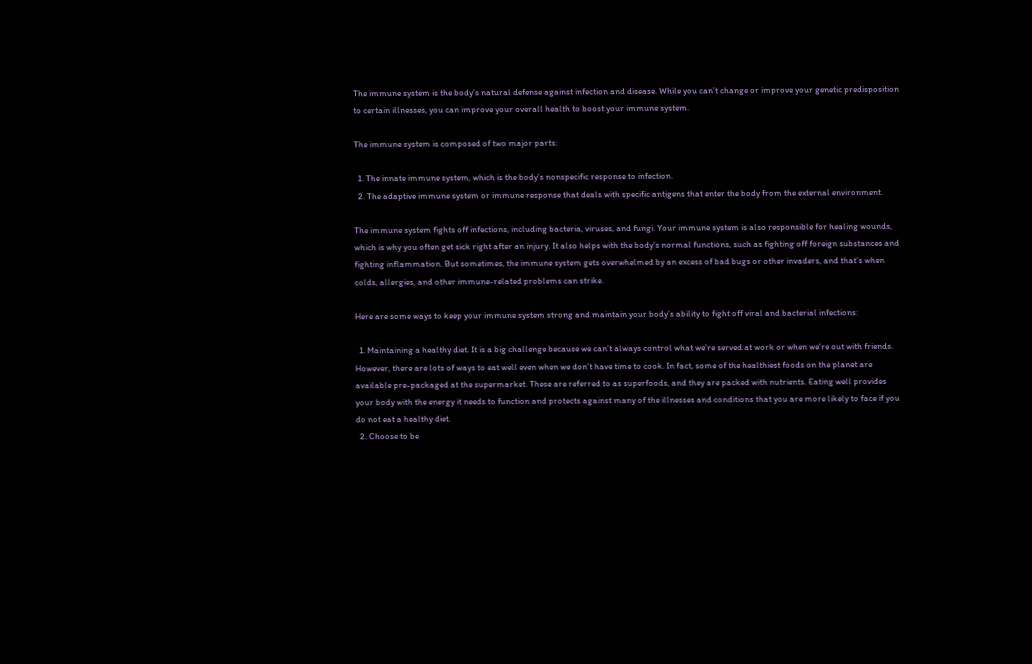The immune system is the body’s natural defense against infection and disease. While you can’t change or improve your genetic predisposition to certain illnesses, you can improve your overall health to boost your immune system.

The immune system is composed of two major parts:

  1. The innate immune system, which is the body’s nonspecific response to infection.
  2. The adaptive immune system or immune response that deals with specific antigens that enter the body from the external environment.

The immune system fights off infections, including bacteria, viruses, and fungi. Your immune system is also responsible for healing wounds, which is why you often get sick right after an injury. It also helps with the body’s normal functions, such as fighting off foreign substances and fighting inflammation. But sometimes, the immune system gets overwhelmed by an excess of bad bugs or other invaders, and that’s when colds, allergies, and other immune-related problems can strike.

Here are some ways to keep your immune system strong and maintain your body’s ability to fight off viral and bacterial infections:

  1. Maintaining a healthy diet. It is a big challenge because we can’t always control what we’re served at work or when we’re out with friends. However, there are lots of ways to eat well even when we don’t have time to cook. In fact, some of the healthiest foods on the planet are available pre-packaged at the supermarket. These are referred to as superfoods, and they are packed with nutrients. Eating well provides your body with the energy it needs to function and protects against many of the illnesses and conditions that you are more likely to face if you do not eat a healthy diet.
  2. Choose to be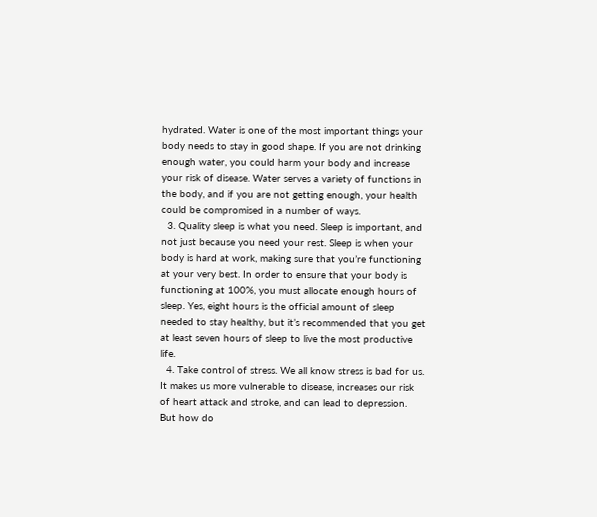hydrated. Water is one of the most important things your body needs to stay in good shape. If you are not drinking enough water, you could harm your body and increase your risk of disease. Water serves a variety of functions in the body, and if you are not getting enough, your health could be compromised in a number of ways.
  3. Quality sleep is what you need. Sleep is important, and not just because you need your rest. Sleep is when your body is hard at work, making sure that you’re functioning at your very best. In order to ensure that your body is functioning at 100%, you must allocate enough hours of sleep. Yes, eight hours is the official amount of sleep needed to stay healthy, but it’s recommended that you get at least seven hours of sleep to live the most productive life.
  4. Take control of stress. We all know stress is bad for us. It makes us more vulnerable to disease, increases our risk of heart attack and stroke, and can lead to depression. But how do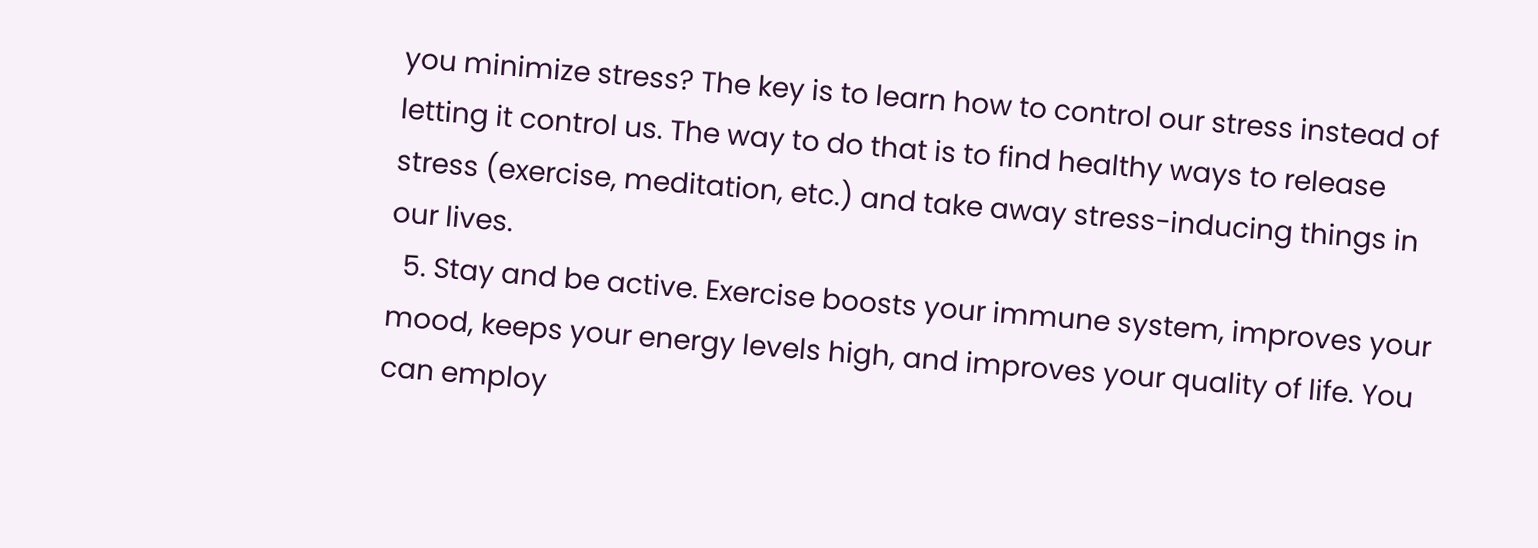you minimize stress? The key is to learn how to control our stress instead of letting it control us. The way to do that is to find healthy ways to release stress (exercise, meditation, etc.) and take away stress-inducing things in our lives.
  5. Stay and be active. Exercise boosts your immune system, improves your mood, keeps your energy levels high, and improves your quality of life. You can employ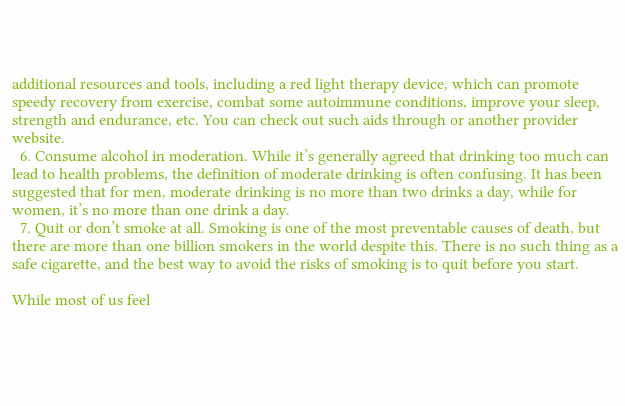additional resources and tools, including a red light therapy device, which can promote speedy recovery from exercise, combat some autoimmune conditions, improve your sleep, strength and endurance, etc. You can check out such aids through or another provider website.
  6. Consume alcohol in moderation. While it’s generally agreed that drinking too much can lead to health problems, the definition of moderate drinking is often confusing. It has been suggested that for men, moderate drinking is no more than two drinks a day, while for women, it’s no more than one drink a day.
  7. Quit or don’t smoke at all. Smoking is one of the most preventable causes of death, but there are more than one billion smokers in the world despite this. There is no such thing as a safe cigarette, and the best way to avoid the risks of smoking is to quit before you start.

While most of us feel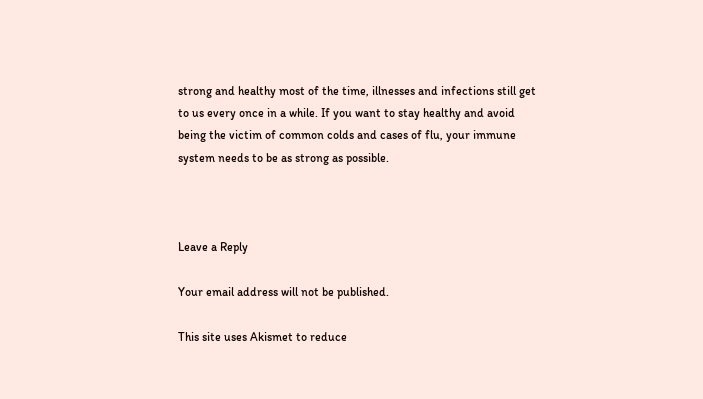strong and healthy most of the time, illnesses and infections still get to us every once in a while. If you want to stay healthy and avoid being the victim of common colds and cases of flu, your immune system needs to be as strong as possible.



Leave a Reply

Your email address will not be published.

This site uses Akismet to reduce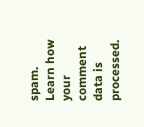spam. Learn how your comment data is processed.